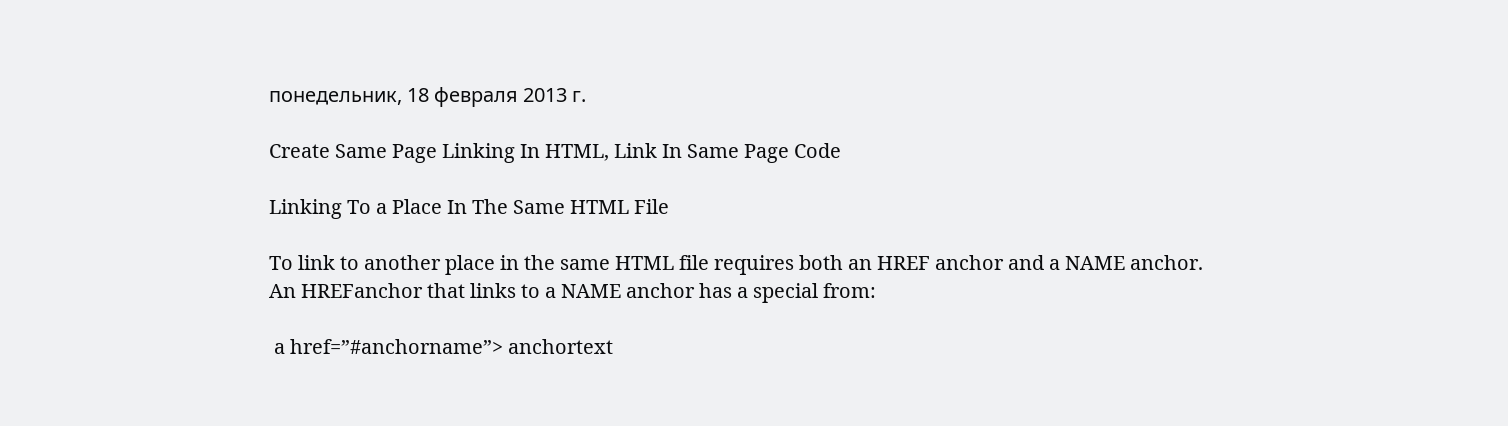понедельник, 18 февраля 2013 г.

Create Same Page Linking In HTML, Link In Same Page Code

Linking To a Place In The Same HTML File

To link to another place in the same HTML file requires both an HREF anchor and a NAME anchor. An HREFanchor that links to a NAME anchor has a special from:

 a href=”#anchorname”> anchortext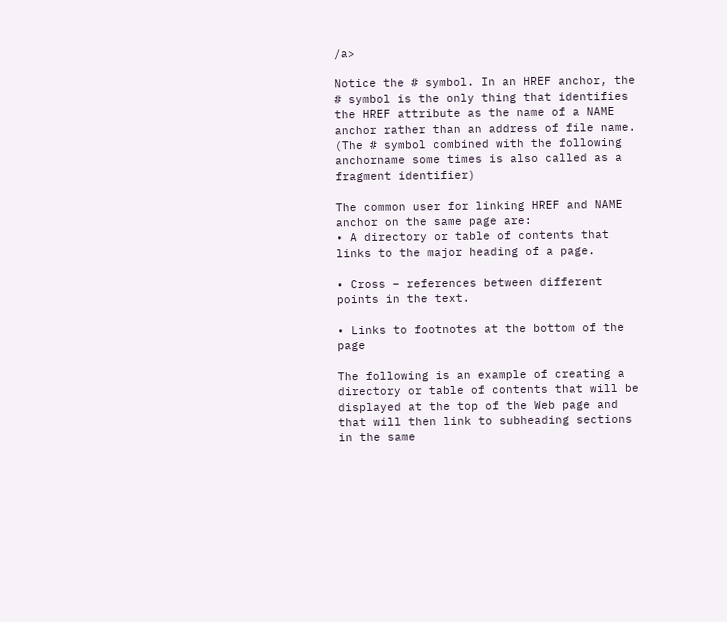/a>

Notice the # symbol. In an HREF anchor, the # symbol is the only thing that identifies the HREF attribute as the name of a NAME anchor rather than an address of file name. (The # symbol combined with the following anchorname some times is also called as a fragment identifier)

The common user for linking HREF and NAME anchor on the same page are:
• A directory or table of contents that links to the major heading of a page.

• Cross – references between different points in the text.

• Links to footnotes at the bottom of the page

The following is an example of creating a directory or table of contents that will be displayed at the top of the Web page and that will then link to subheading sections in the same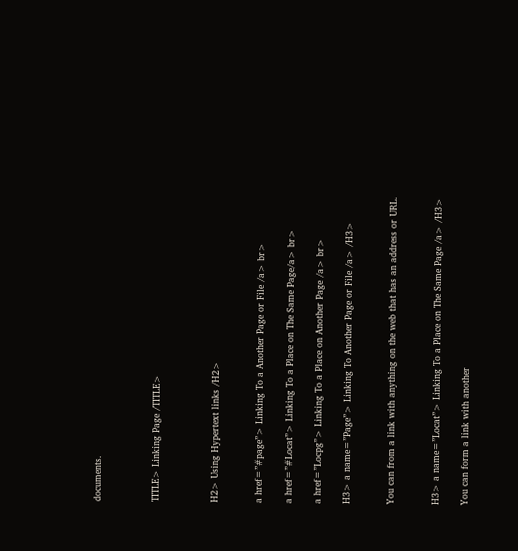documents.



TITLE> Linking Page /TITLE>



H2> Using Hypertext links /H2>


a href=”#page”> Linking To a Another Page or File /a> br>

a href=”#Locat”> Linking To a Place on The Same Page/a> br>

a href=”Locpg”> Linking To a Place on Another Page /a> br>

H3> a name=”Page”> Linking To Another Page or File /a> /H3>


You can from a link with anything on the web that has an address or URL.


H3> a name=”Locat”> Linking To a Place on The Same Page /a> /H3>

You can form a link with another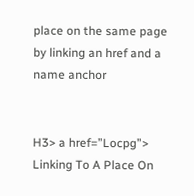place on the same page by linking an href and a name anchor


H3> a href=”Locpg”> Linking To A Place On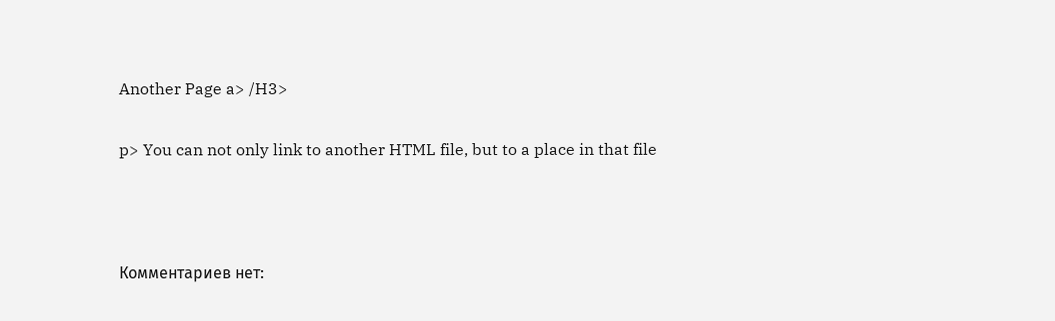Another Page a> /H3>

p> You can not only link to another HTML file, but to a place in that file



Комментариев нет: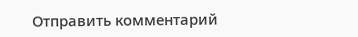Отправить комментарий